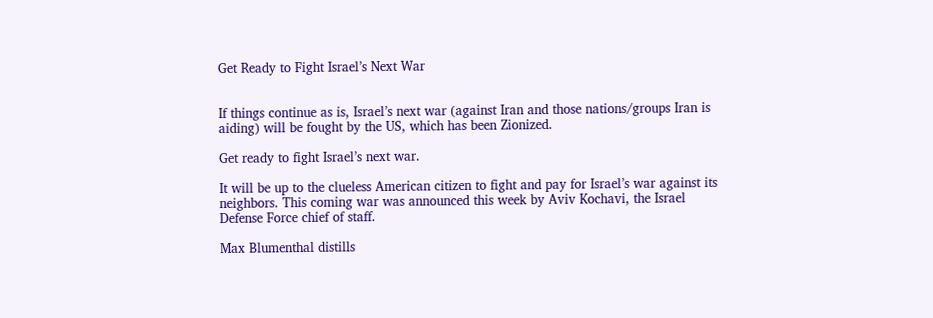Get Ready to Fight Israel’s Next War


If things continue as is, Israel’s next war (against Iran and those nations/groups Iran is aiding) will be fought by the US, which has been Zionized.

Get ready to fight Israel’s next war.

It will be up to the clueless American citizen to fight and pay for Israel’s war against its neighbors. This coming war was announced this week by Aviv Kochavi, the Israel Defense Force chief of staff.

Max Blumenthal distills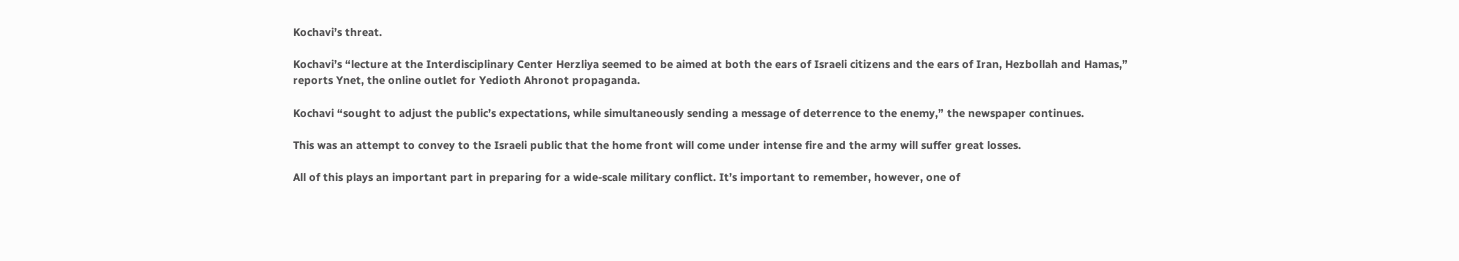Kochavi’s threat.

Kochavi’s “lecture at the Interdisciplinary Center Herzliya seemed to be aimed at both the ears of Israeli citizens and the ears of Iran, Hezbollah and Hamas,” reports Ynet, the online outlet for Yedioth Ahronot propaganda.

Kochavi “sought to adjust the public’s expectations, while simultaneously sending a message of deterrence to the enemy,” the newspaper continues.

This was an attempt to convey to the Israeli public that the home front will come under intense fire and the army will suffer great losses.

All of this plays an important part in preparing for a wide-scale military conflict. It’s important to remember, however, one of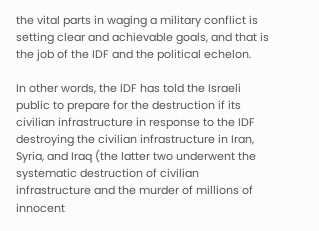the vital parts in waging a military conflict is setting clear and achievable goals, and that is the job of the IDF and the political echelon.

In other words, the IDF has told the Israeli public to prepare for the destruction if its civilian infrastructure in response to the IDF destroying the civilian infrastructure in Iran, Syria, and Iraq (the latter two underwent the systematic destruction of civilian infrastructure and the murder of millions of innocent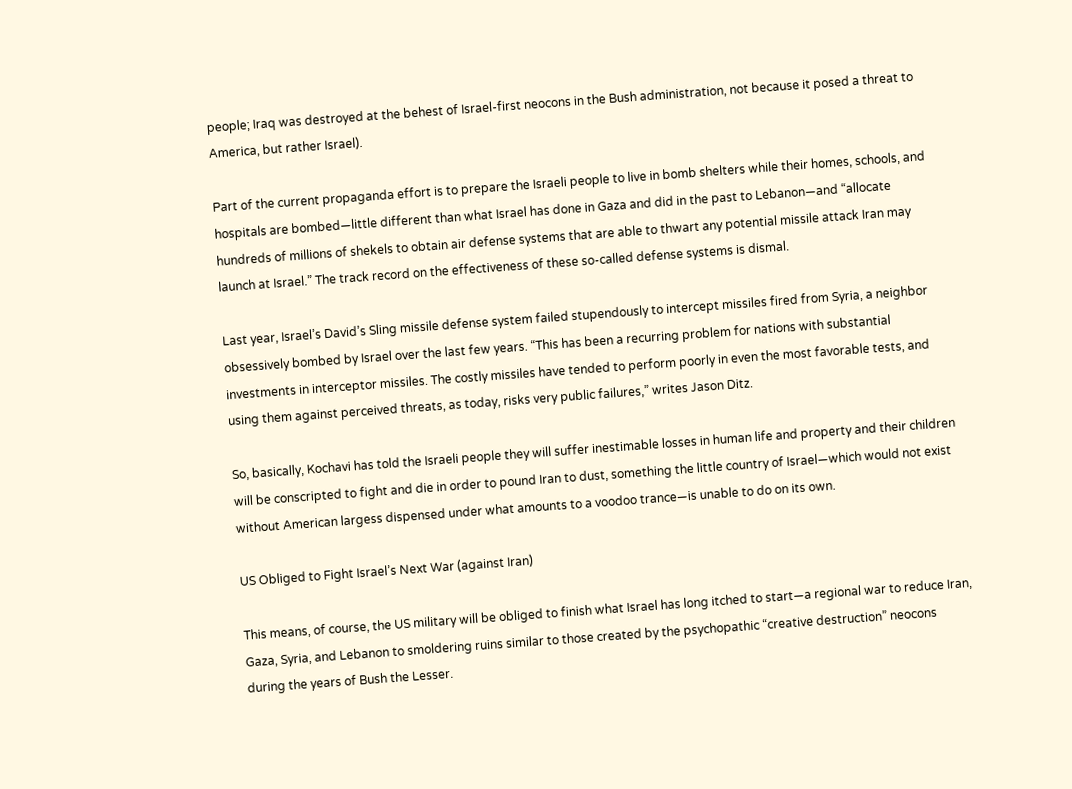people; Iraq was destroyed at the behest of Israel-first neocons in the Bush administration, not because it posed a threat to America, but rather Israel).

Part of the current propaganda effort is to prepare the Israeli people to live in bomb shelters while their homes, schools, and hospitals are bombed—little different than what Israel has done in Gaza and did in the past to Lebanon—and “allocate hundreds of millions of shekels to obtain air defense systems that are able to thwart any potential missile attack Iran may launch at Israel.” The track record on the effectiveness of these so-called defense systems is dismal.

Last year, Israel’s David’s Sling missile defense system failed stupendously to intercept missiles fired from Syria, a neighbor obsessively bombed by Israel over the last few years. “This has been a recurring problem for nations with substantial investments in interceptor missiles. The costly missiles have tended to perform poorly in even the most favorable tests, and using them against perceived threats, as today, risks very public failures,” writes Jason Ditz.

So, basically, Kochavi has told the Israeli people they will suffer inestimable losses in human life and property and their children will be conscripted to fight and die in order to pound Iran to dust, something the little country of Israel—which would not exist without American largess dispensed under what amounts to a voodoo trance—is unable to do on its own.

US Obliged to Fight Israel’s Next War (against Iran)

This means, of course, the US military will be obliged to finish what Israel has long itched to start—a regional war to reduce Iran, Gaza, Syria, and Lebanon to smoldering ruins similar to those created by the psychopathic “creative destruction” neocons during the years of Bush the Lesser.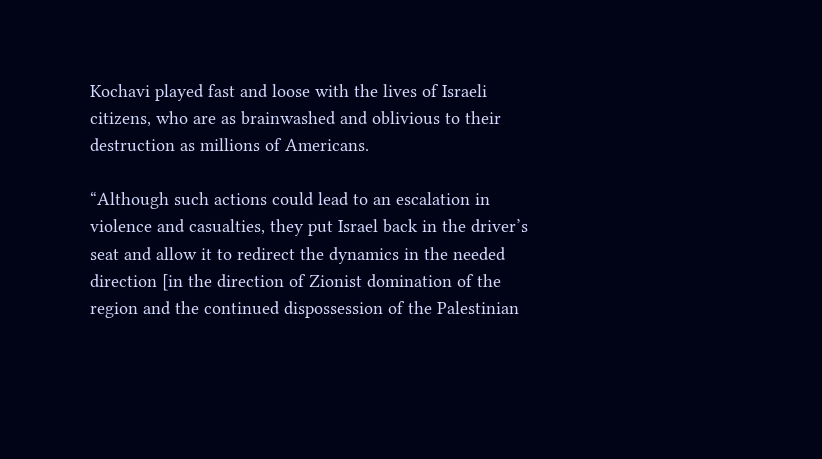Kochavi played fast and loose with the lives of Israeli citizens, who are as brainwashed and oblivious to their destruction as millions of Americans.

“Although such actions could lead to an escalation in violence and casualties, they put Israel back in the driver’s seat and allow it to redirect the dynamics in the needed direction [in the direction of Zionist domination of the region and the continued dispossession of the Palestinian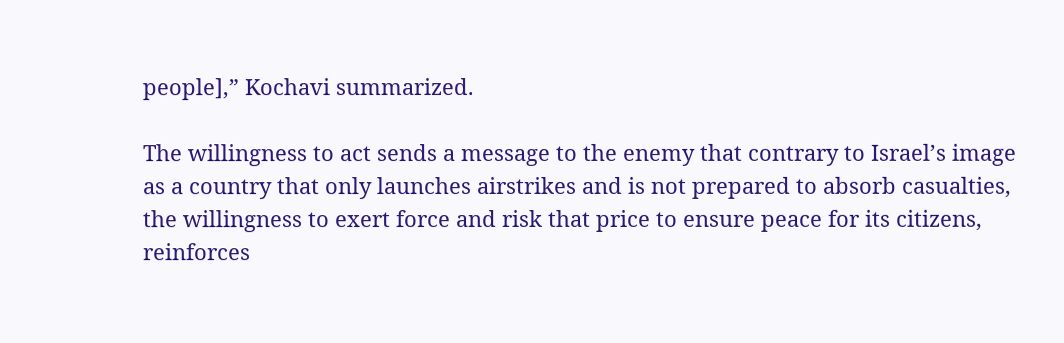people],” Kochavi summarized.

The willingness to act sends a message to the enemy that contrary to Israel’s image as a country that only launches airstrikes and is not prepared to absorb casualties, the willingness to exert force and risk that price to ensure peace for its citizens, reinforces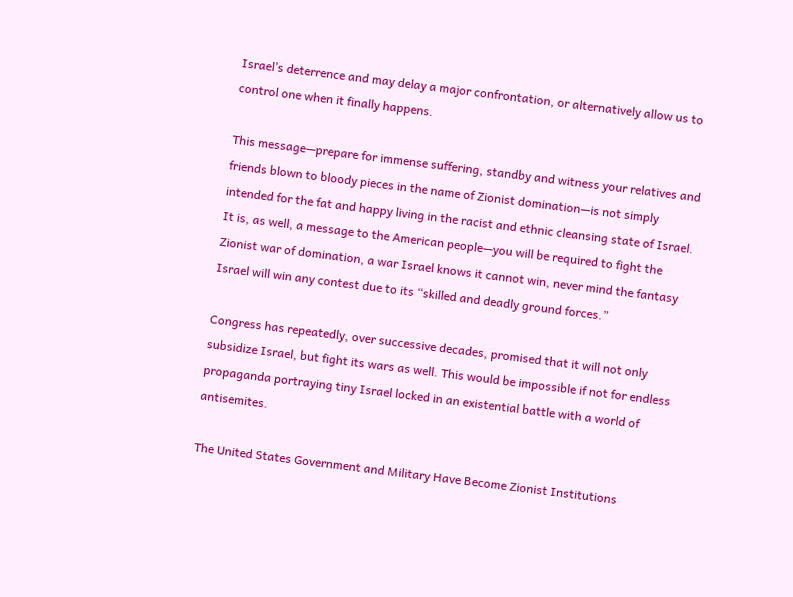Israel’s deterrence and may delay a major confrontation, or alternatively allow us to control one when it finally happens.

This message—prepare for immense suffering, standby and witness your relatives and friends blown to bloody pieces in the name of Zionist domination—is not simply intended for the fat and happy living in the racist and ethnic cleansing state of Israel. It is, as well, a message to the American people—you will be required to fight the Zionist war of domination, a war Israel knows it cannot win, never mind the fantasy Israel will win any contest due to its “skilled and deadly ground forces.”

Congress has repeatedly, over successive decades, promised that it will not only subsidize Israel, but fight its wars as well. This would be impossible if not for endless propaganda portraying tiny Israel locked in an existential battle with a world of antisemites.

The United States Government and Military Have Become Zionist Institutions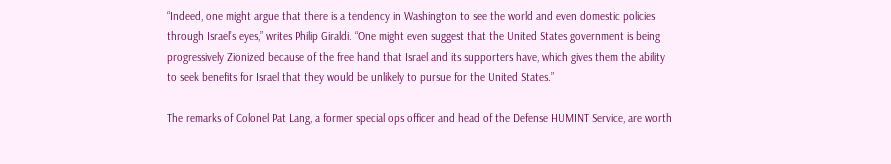“Indeed, one might argue that there is a tendency in Washington to see the world and even domestic policies through Israel’s eyes,” writes Philip Giraldi. “One might even suggest that the United States government is being progressively Zionized because of the free hand that Israel and its supporters have, which gives them the ability to seek benefits for Israel that they would be unlikely to pursue for the United States.”

The remarks of Colonel Pat Lang, a former special ops officer and head of the Defense HUMINT Service, are worth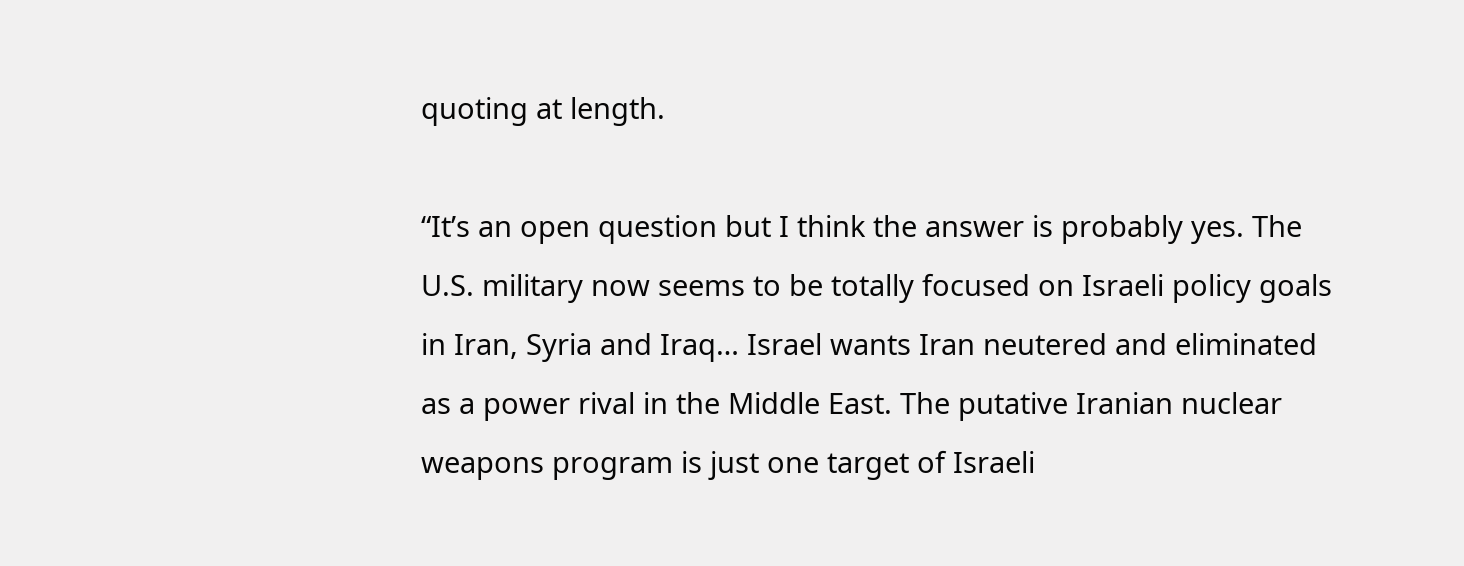quoting at length.

“It’s an open question but I think the answer is probably yes. The U.S. military now seems to be totally focused on Israeli policy goals in Iran, Syria and Iraq… Israel wants Iran neutered and eliminated as a power rival in the Middle East. The putative Iranian nuclear weapons program is just one target of Israeli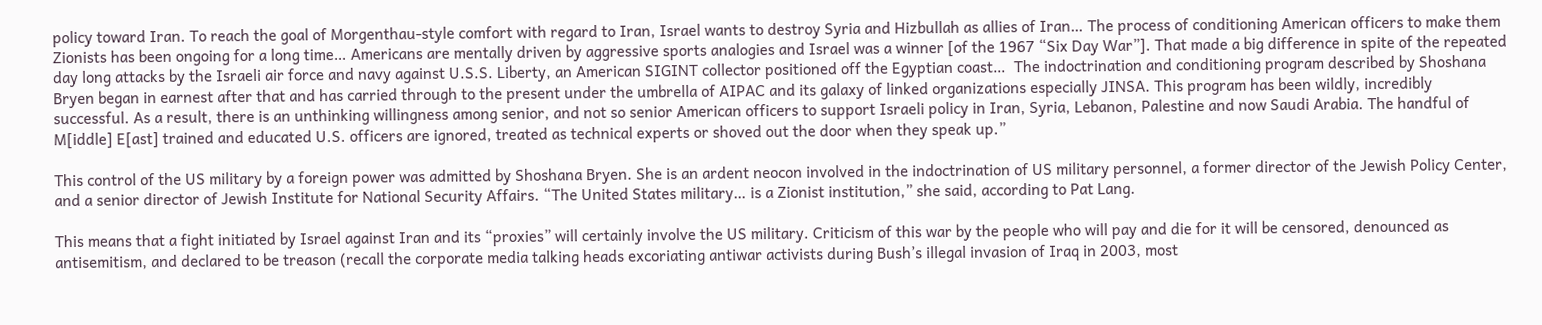policy toward Iran. To reach the goal of Morgenthau-style comfort with regard to Iran, Israel wants to destroy Syria and Hizbullah as allies of Iran… The process of conditioning American officers to make them Zionists has been ongoing for a long time… Americans are mentally driven by aggressive sports analogies and Israel was a winner [of the 1967 “Six Day War”]. That made a big difference in spite of the repeated day long attacks by the Israeli air force and navy against U.S.S. Liberty, an American SIGINT collector positioned off the Egyptian coast…  The indoctrination and conditioning program described by Shoshana Bryen began in earnest after that and has carried through to the present under the umbrella of AIPAC and its galaxy of linked organizations especially JINSA. This program has been wildly, incredibly successful. As a result, there is an unthinking willingness among senior, and not so senior American officers to support Israeli policy in Iran, Syria, Lebanon, Palestine and now Saudi Arabia. The handful of M[iddle] E[ast] trained and educated U.S. officers are ignored, treated as technical experts or shoved out the door when they speak up.”

This control of the US military by a foreign power was admitted by Shoshana Bryen. She is an ardent neocon involved in the indoctrination of US military personnel, a former director of the Jewish Policy Center, and a senior director of Jewish Institute for National Security Affairs. “The United States military… is a Zionist institution,” she said, according to Pat Lang.

This means that a fight initiated by Israel against Iran and its “proxies” will certainly involve the US military. Criticism of this war by the people who will pay and die for it will be censored, denounced as antisemitism, and declared to be treason (recall the corporate media talking heads excoriating antiwar activists during Bush’s illegal invasion of Iraq in 2003, most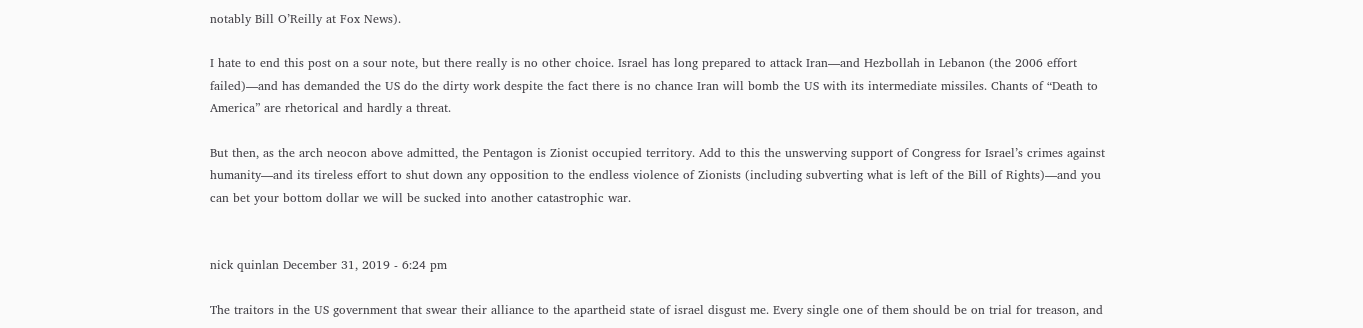notably Bill O’Reilly at Fox News).

I hate to end this post on a sour note, but there really is no other choice. Israel has long prepared to attack Iran—and Hezbollah in Lebanon (the 2006 effort failed)—and has demanded the US do the dirty work despite the fact there is no chance Iran will bomb the US with its intermediate missiles. Chants of “Death to America” are rhetorical and hardly a threat.

But then, as the arch neocon above admitted, the Pentagon is Zionist occupied territory. Add to this the unswerving support of Congress for Israel’s crimes against humanity—and its tireless effort to shut down any opposition to the endless violence of Zionists (including subverting what is left of the Bill of Rights)—and you can bet your bottom dollar we will be sucked into another catastrophic war.


nick quinlan December 31, 2019 - 6:24 pm

The traitors in the US government that swear their alliance to the apartheid state of israel disgust me. Every single one of them should be on trial for treason, and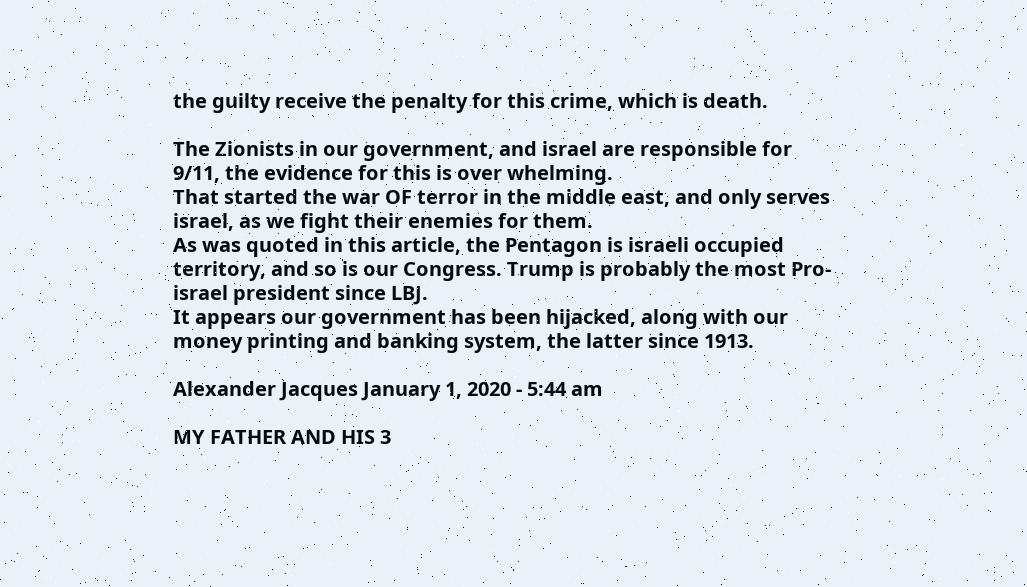the guilty receive the penalty for this crime, which is death.

The Zionists in our government, and israel are responsible for 9/11, the evidence for this is over whelming.
That started the war OF terror in the middle east, and only serves israel, as we fight their enemies for them.
As was quoted in this article, the Pentagon is israeli occupied territory, and so is our Congress. Trump is probably the most Pro-israel president since LBJ.
It appears our government has been hijacked, along with our money printing and banking system, the latter since 1913.

Alexander Jacques January 1, 2020 - 5:44 am

MY FATHER AND HIS 3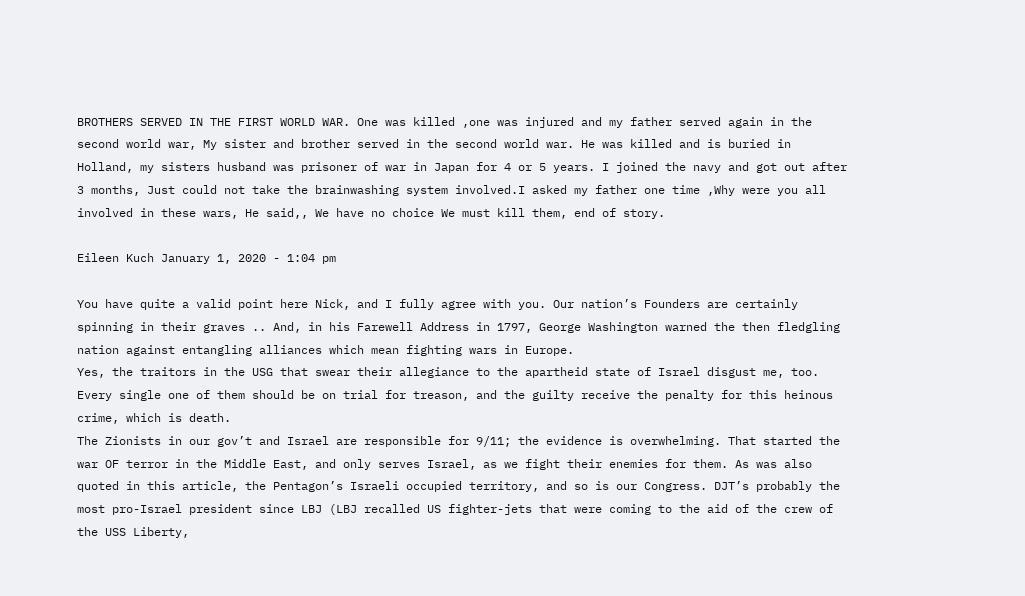BROTHERS SERVED IN THE FIRST WORLD WAR. One was killed ,one was injured and my father served again in the second world war, My sister and brother served in the second world war. He was killed and is buried in Holland, my sisters husband was prisoner of war in Japan for 4 or 5 years. I joined the navy and got out after 3 months, Just could not take the brainwashing system involved.I asked my father one time ,Why were you all involved in these wars, He said,, We have no choice We must kill them, end of story.

Eileen Kuch January 1, 2020 - 1:04 pm

You have quite a valid point here Nick, and I fully agree with you. Our nation’s Founders are certainly spinning in their graves .. And, in his Farewell Address in 1797, George Washington warned the then fledgling nation against entangling alliances which mean fighting wars in Europe.
Yes, the traitors in the USG that swear their allegiance to the apartheid state of Israel disgust me, too. Every single one of them should be on trial for treason, and the guilty receive the penalty for this heinous crime, which is death.
The Zionists in our gov’t and Israel are responsible for 9/11; the evidence is overwhelming. That started the war OF terror in the Middle East, and only serves Israel, as we fight their enemies for them. As was also quoted in this article, the Pentagon’s Israeli occupied territory, and so is our Congress. DJT’s probably the most pro-Israel president since LBJ (LBJ recalled US fighter-jets that were coming to the aid of the crew of the USS Liberty,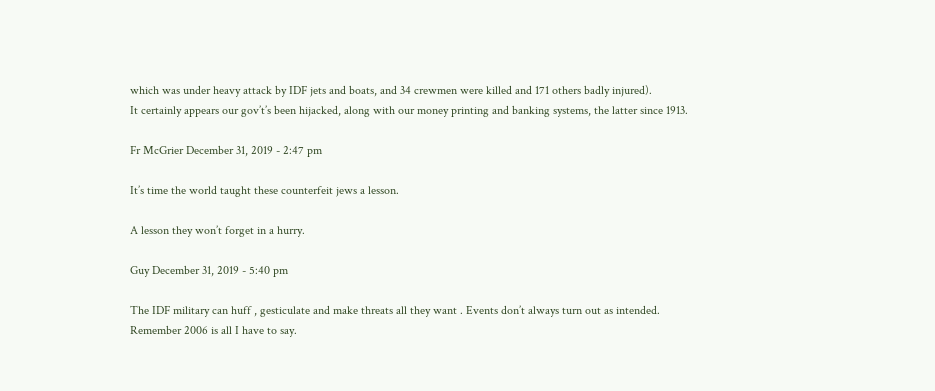which was under heavy attack by IDF jets and boats, and 34 crewmen were killed and 171 others badly injured).
It certainly appears our gov’t’s been hijacked, along with our money printing and banking systems, the latter since 1913.

Fr McGrier December 31, 2019 - 2:47 pm

It’s time the world taught these counterfeit jews a lesson.

A lesson they won’t forget in a hurry.

Guy December 31, 2019 - 5:40 pm

The IDF military can huff , gesticulate and make threats all they want . Events don’t always turn out as intended.
Remember 2006 is all I have to say.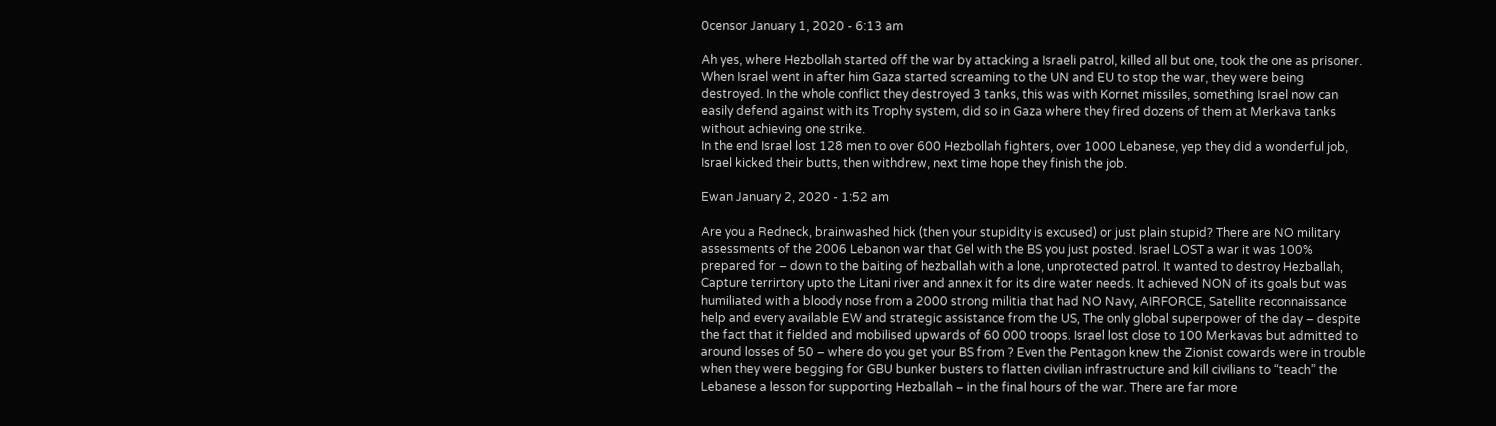0censor January 1, 2020 - 6:13 am

Ah yes, where Hezbollah started off the war by attacking a Israeli patrol, killed all but one, took the one as prisoner. When Israel went in after him Gaza started screaming to the UN and EU to stop the war, they were being destroyed. In the whole conflict they destroyed 3 tanks, this was with Kornet missiles, something Israel now can easily defend against with its Trophy system, did so in Gaza where they fired dozens of them at Merkava tanks without achieving one strike.
In the end Israel lost 128 men to over 600 Hezbollah fighters, over 1000 Lebanese, yep they did a wonderful job, Israel kicked their butts, then withdrew, next time hope they finish the job.

Ewan January 2, 2020 - 1:52 am

Are you a Redneck, brainwashed hick (then your stupidity is excused) or just plain stupid? There are NO military assessments of the 2006 Lebanon war that Gel with the BS you just posted. Israel LOST a war it was 100% prepared for – down to the baiting of hezballah with a lone, unprotected patrol. It wanted to destroy Hezballah, Capture terrirtory upto the Litani river and annex it for its dire water needs. It achieved NON of its goals but was humiliated with a bloody nose from a 2000 strong militia that had NO Navy, AIRFORCE, Satellite reconnaissance help and every available EW and strategic assistance from the US, The only global superpower of the day – despite the fact that it fielded and mobilised upwards of 60 000 troops. Israel lost close to 100 Merkavas but admitted to around losses of 50 – where do you get your BS from ? Even the Pentagon knew the Zionist cowards were in trouble when they were begging for GBU bunker busters to flatten civilian infrastructure and kill civilians to “teach” the Lebanese a lesson for supporting Hezballah – in the final hours of the war. There are far more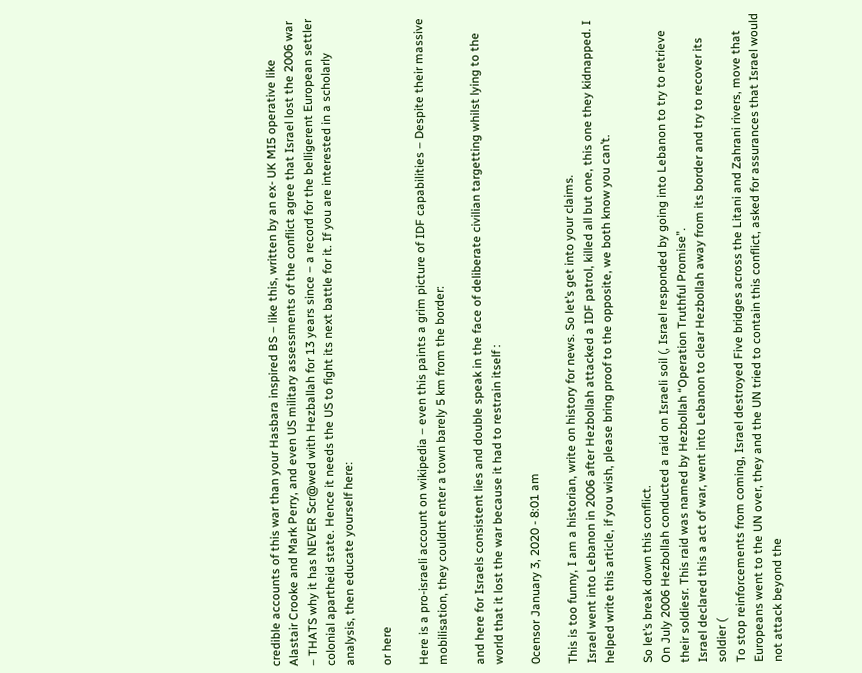credible accounts of this war than your Hasbara inspired BS – like this, written by an ex- UK MI5 operative like Alastair Crooke and Mark Perry, and even US military assessments of the conflict agree that Israel lost the 2006 war – THATS why it has NEVER Scr@wed with Hezballah for 13 years since – a record for the belligerent European settler colonial apartheid state. Hence it needs the US to fight its next battle for it. If you are interested in a scholarly analysis, then educate yourself here:

or here

Here is a pro-israeli account on wikipedia – even this paints a grim picture of IDF capabilities – Despite their massive mobilisation, they couldnt enter a town barely 5 km from the border:

and here for Israels consistent lies and double speak in the face of deliberate civilian targetting whilst lying to the world that it lost the war because it had to restrain itself :

0censor January 3, 2020 - 8:01 am

This is too funny, I am a historian, write on history for news. So let’s get into your claims.
Israel went into Lebanon in 2006 after Hezbollah attacked a IDF patrol, killed all but one, this one they kidnapped. I helped write this article, if you wish, please bring proof to the opposite, we both know you can’t.

So let’s break down this conflict.
On July 2006 Hezbollah conducted a raid on Israeli soil (, Israel responded by going into Lebanon to try to retrieve their soldiesr. This raid was named by Hezbollah “Operation Truthful Promise”.
Israel declared this a act of war, went into Lebanon to clear Hezbollah away from its border and try to recover its soldier (
To stop reinforcements from coming, Israel destroyed Five bridges across the Litani and Zahrani rivers, move that Europeans went to the UN over, they and the UN tried to contain this conflict, asked for assurances that Israel would not attack beyond the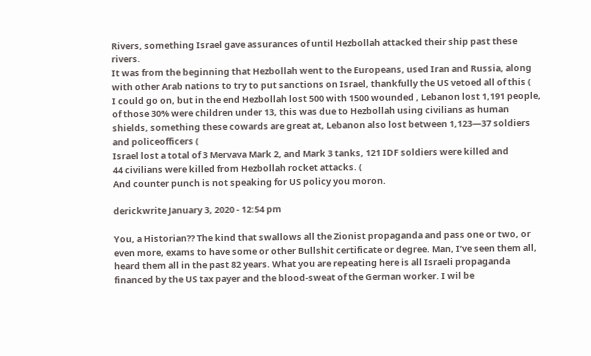Rivers, something Israel gave assurances of until Hezbollah attacked their ship past these rivers.
It was from the beginning that Hezbollah went to the Europeans, used Iran and Russia, along with other Arab nations to try to put sanctions on Israel, thankfully the US vetoed all of this (
I could go on, but in the end Hezbollah lost 500 with 1500 wounded , Lebanon lost 1,191 people, of those 30% were children under 13, this was due to Hezbollah using civilians as human shields, something these cowards are great at, Lebanon also lost between 1,123—37 soldiers and policeofficers (
Israel lost a total of 3 Mervava Mark 2, and Mark 3 tanks, 121 IDF soldiers were killed and
44 civilians were killed from Hezbollah rocket attacks. (
And counter punch is not speaking for US policy you moron.

derickwrite January 3, 2020 - 12:54 pm

You, a Historian?? The kind that swallows all the Zionist propaganda and pass one or two, or even more, exams to have some or other Bullshit certificate or degree. Man, I’ve seen them all, heard them all in the past 82 years. What you are repeating here is all Israeli propaganda financed by the US tax payer and the blood-sweat of the German worker. I wil be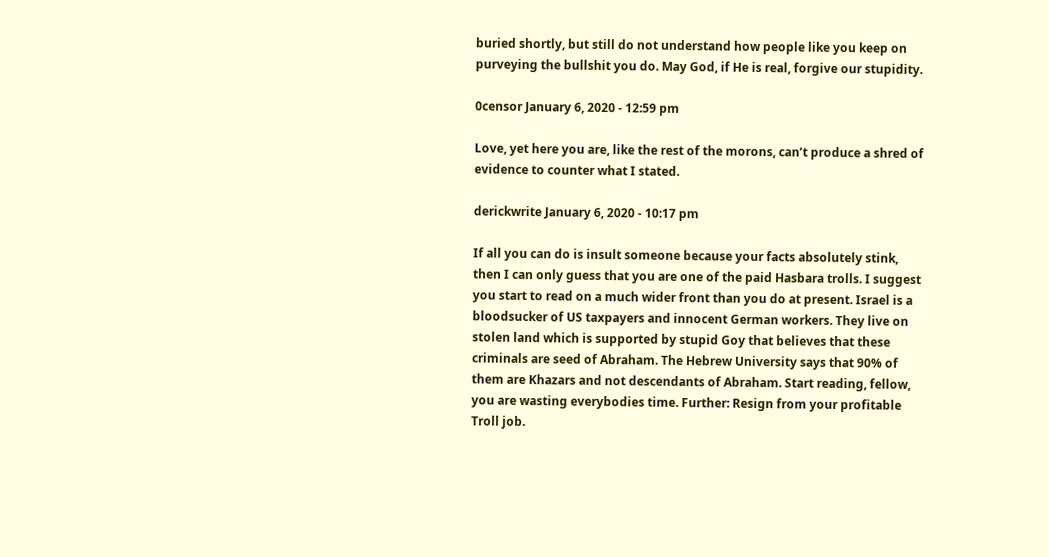buried shortly, but still do not understand how people like you keep on purveying the bullshit you do. May God, if He is real, forgive our stupidity.

0censor January 6, 2020 - 12:59 pm

Love, yet here you are, like the rest of the morons, can’t produce a shred of evidence to counter what I stated.

derickwrite January 6, 2020 - 10:17 pm

If all you can do is insult someone because your facts absolutely stink, then I can only guess that you are one of the paid Hasbara trolls. I suggest you start to read on a much wider front than you do at present. Israel is a bloodsucker of US taxpayers and innocent German workers. They live on stolen land which is supported by stupid Goy that believes that these criminals are seed of Abraham. The Hebrew University says that 90% of them are Khazars and not descendants of Abraham. Start reading, fellow, you are wasting everybodies time. Further: Resign from your profitable Troll job.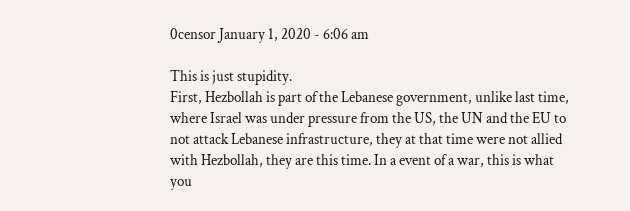0censor January 1, 2020 - 6:06 am

This is just stupidity.
First, Hezbollah is part of the Lebanese government, unlike last time, where Israel was under pressure from the US, the UN and the EU to not attack Lebanese infrastructure, they at that time were not allied with Hezbollah, they are this time. In a event of a war, this is what you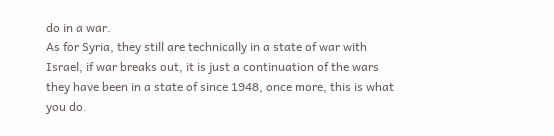do in a war.
As for Syria, they still are technically in a state of war with Israel, if war breaks out, it is just a continuation of the wars they have been in a state of since 1948, once more, this is what you do.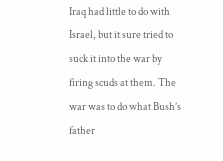Iraq had little to do with Israel, but it sure tried to suck it into the war by firing scuds at them. The war was to do what Bush’s father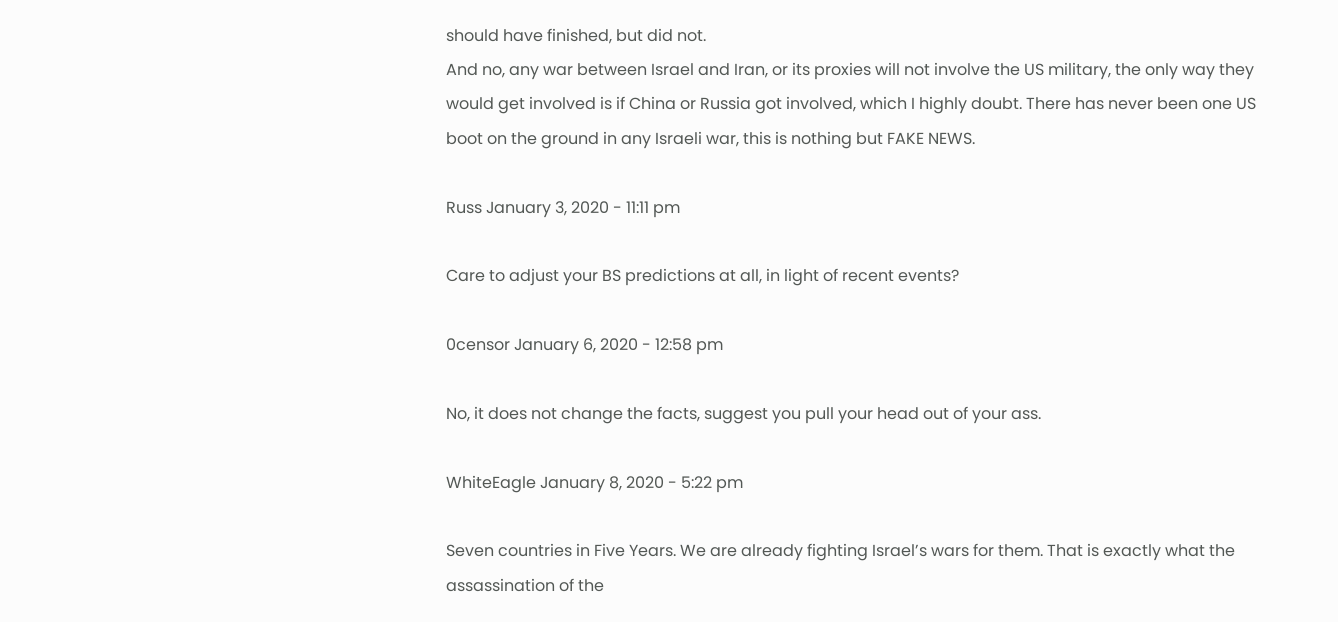should have finished, but did not.
And no, any war between Israel and Iran, or its proxies will not involve the US military, the only way they would get involved is if China or Russia got involved, which I highly doubt. There has never been one US boot on the ground in any Israeli war, this is nothing but FAKE NEWS.

Russ January 3, 2020 - 11:11 pm

Care to adjust your BS predictions at all, in light of recent events?

0censor January 6, 2020 - 12:58 pm

No, it does not change the facts, suggest you pull your head out of your ass.

WhiteEagle January 8, 2020 - 5:22 pm

Seven countries in Five Years. We are already fighting Israel’s wars for them. That is exactly what the assassination of the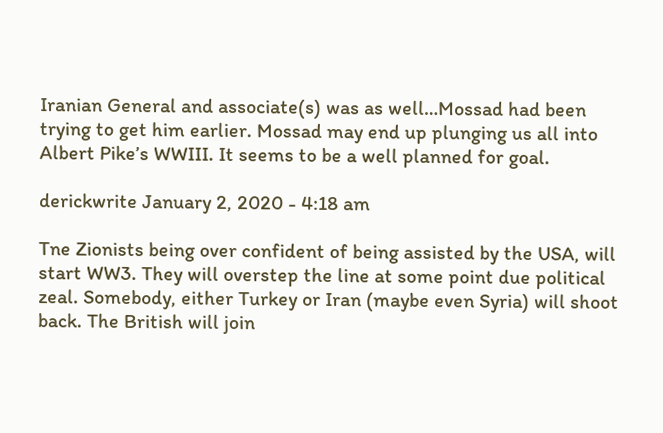Iranian General and associate(s) was as well…Mossad had been trying to get him earlier. Mossad may end up plunging us all into Albert Pike’s WWIII. It seems to be a well planned for goal.

derickwrite January 2, 2020 - 4:18 am

Tne Zionists being over confident of being assisted by the USA, will start WW3. They will overstep the line at some point due political zeal. Somebody, either Turkey or Iran (maybe even Syria) will shoot back. The British will join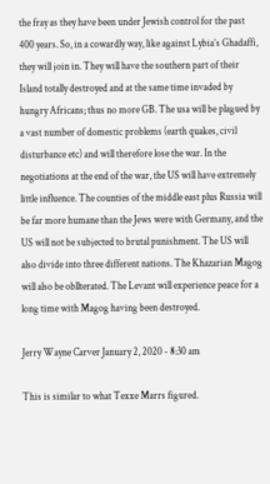the fray as they have been under Jewish control for the past 400 years. So, in a cowardly way, like against Lybia’s Ghadaffi, they will join in. They will have the southern part of their Island totally destroyed and at the same time invaded by hungry Africans; thus no more GB. The usa will be plagued by a vast number of domestic problems (earth quakes, civil disturbance etc) and will therefore lose the war. In the negotiations at the end of the war, the US will have extremely little influence. The counties of the middle east plus Russia will be far more humane than the Jews were with Germany, and the US will not be subjected to brutal punishment. The US will also divide into three different nations. The Khazarian Magog will also be obllterated. The Levant will experience peace for a long time with Magog having been destroyed.

Jerry Wayne Carver January 2, 2020 - 8:30 am

This is similar to what Texxe Marrs figured.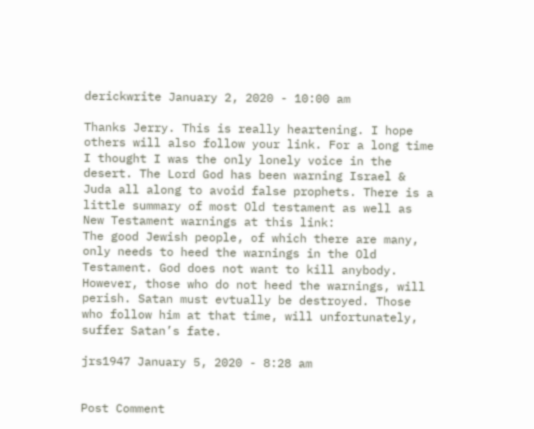derickwrite January 2, 2020 - 10:00 am

Thanks Jerry. This is really heartening. I hope others will also follow your link. For a long time I thought I was the only lonely voice in the desert. The Lord God has been warning Israel & Juda all along to avoid false prophets. There is a little summary of most Old testament as well as New Testament warnings at this link:
The good Jewish people, of which there are many, only needs to heed the warnings in the Old Testament. God does not want to kill anybody. However, those who do not heed the warnings, will perish. Satan must evtually be destroyed. Those who follow him at that time, will unfortunately, suffer Satan’s fate.

jrs1947 January 5, 2020 - 8:28 am


Post Comment